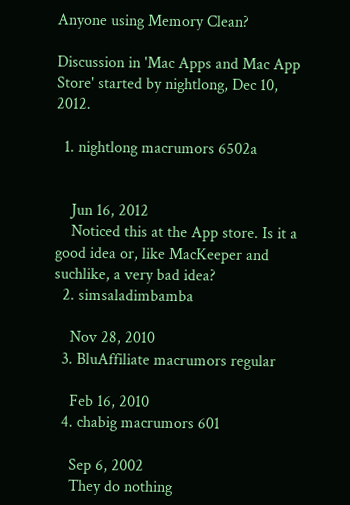Anyone using Memory Clean?

Discussion in 'Mac Apps and Mac App Store' started by nightlong, Dec 10, 2012.

  1. nightlong macrumors 6502a


    Jun 16, 2012
    Noticed this at the App store. Is it a good idea or, like MacKeeper and suchlike, a very bad idea?
  2. simsaladimbamba

    Nov 28, 2010
  3. BluAffiliate macrumors regular

    Feb 16, 2010
  4. chabig macrumors 601

    Sep 6, 2002
    They do nothing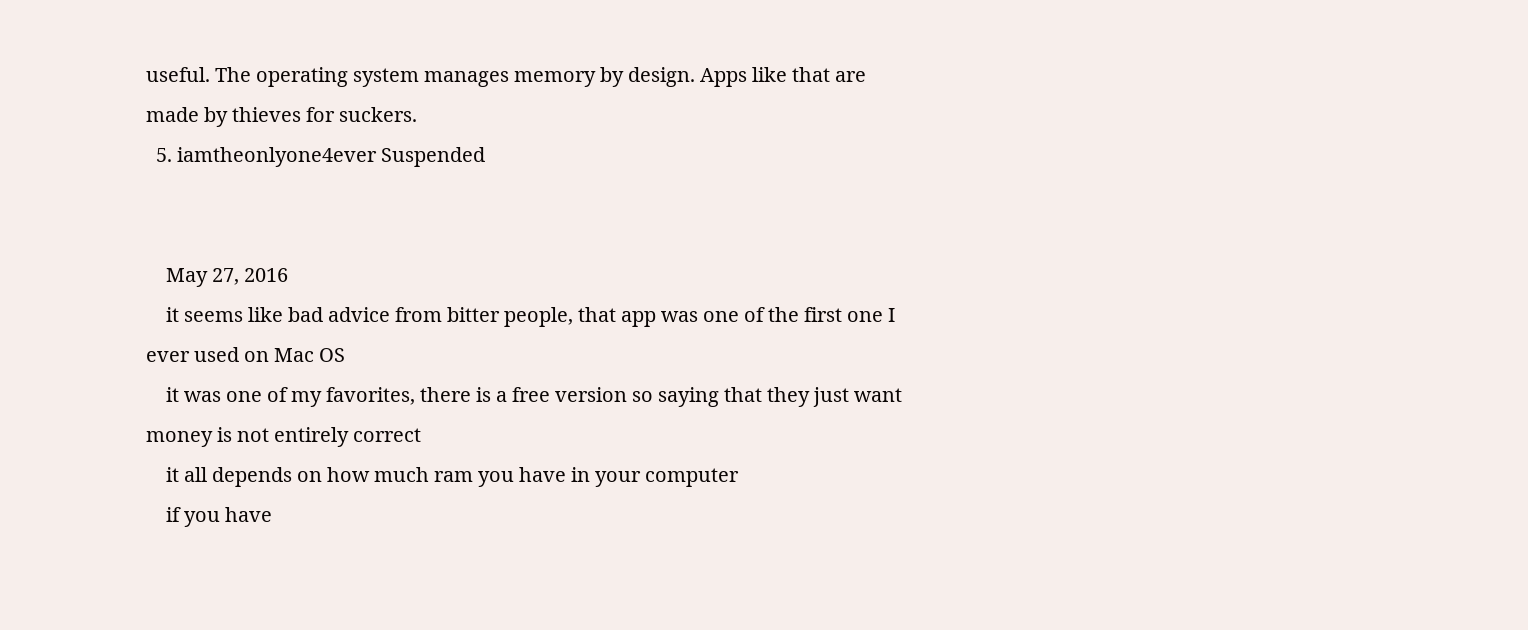useful. The operating system manages memory by design. Apps like that are made by thieves for suckers.
  5. iamtheonlyone4ever Suspended


    May 27, 2016
    it seems like bad advice from bitter people, that app was one of the first one I ever used on Mac OS
    it was one of my favorites, there is a free version so saying that they just want money is not entirely correct
    it all depends on how much ram you have in your computer
    if you have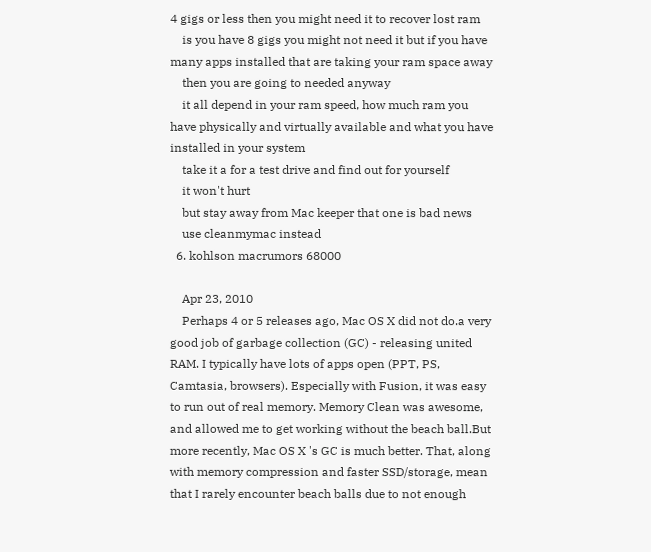4 gigs or less then you might need it to recover lost ram
    is you have 8 gigs you might not need it but if you have many apps installed that are taking your ram space away
    then you are going to needed anyway
    it all depend in your ram speed, how much ram you have physically and virtually available and what you have installed in your system
    take it a for a test drive and find out for yourself
    it won't hurt
    but stay away from Mac keeper that one is bad news
    use cleanmymac instead
  6. kohlson macrumors 68000

    Apr 23, 2010
    Perhaps 4 or 5 releases ago, Mac OS X did not do.a very good job of garbage collection (GC) - releasing united RAM. I typically have lots of apps open (PPT, PS, Camtasia, browsers). Especially with Fusion, it was easy to run out of real memory. Memory Clean was awesome, and allowed me to get working without the beach ball.But more recently, Mac OS X 's GC is much better. That, along with memory compression and faster SSD/storage, mean that I rarely encounter beach balls due to not enough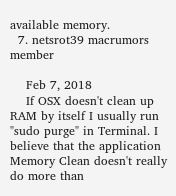available memory.
  7. netsrot39 macrumors member

    Feb 7, 2018
    If OSX doesn't clean up RAM by itself I usually run "sudo purge" in Terminal. I believe that the application Memory Clean doesn't really do more than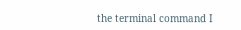the terminal command I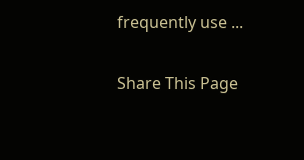frequently use ...

Share This Page